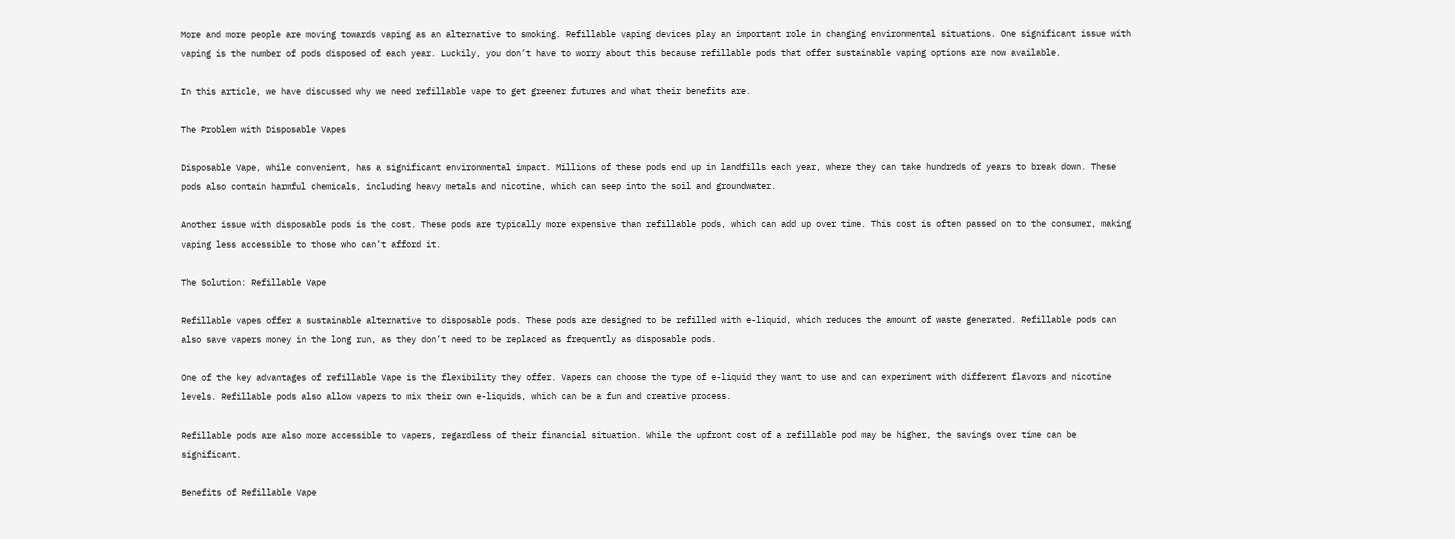More and more people are moving towards vaping as an alternative to smoking. Refillable vaping devices play an important role in changing environmental situations. One significant issue with vaping is the number of pods disposed of each year. Luckily, you don’t have to worry about this because refillable pods that offer sustainable vaping options are now available.

In this article, we have discussed why we need refillable vape to get greener futures and what their benefits are.

The Problem with Disposable Vapes

Disposable Vape, while convenient, has a significant environmental impact. Millions of these pods end up in landfills each year, where they can take hundreds of years to break down. These pods also contain harmful chemicals, including heavy metals and nicotine, which can seep into the soil and groundwater.

Another issue with disposable pods is the cost. These pods are typically more expensive than refillable pods, which can add up over time. This cost is often passed on to the consumer, making vaping less accessible to those who can’t afford it.

The Solution: Refillable Vape

Refillable vapes offer a sustainable alternative to disposable pods. These pods are designed to be refilled with e-liquid, which reduces the amount of waste generated. Refillable pods can also save vapers money in the long run, as they don’t need to be replaced as frequently as disposable pods.

One of the key advantages of refillable Vape is the flexibility they offer. Vapers can choose the type of e-liquid they want to use and can experiment with different flavors and nicotine levels. Refillable pods also allow vapers to mix their own e-liquids, which can be a fun and creative process.

Refillable pods are also more accessible to vapers, regardless of their financial situation. While the upfront cost of a refillable pod may be higher, the savings over time can be significant.

Benefits of Refillable Vape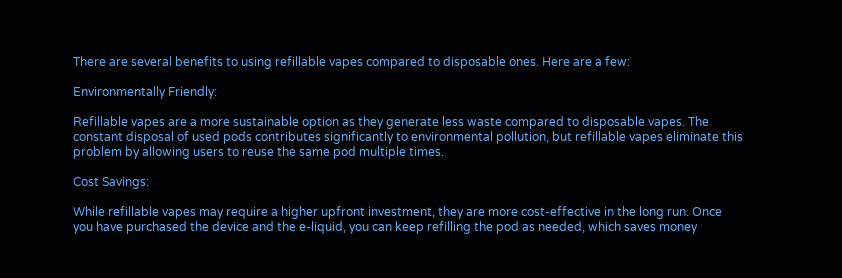There are several benefits to using refillable vapes compared to disposable ones. Here are a few:

Environmentally Friendly:

Refillable vapes are a more sustainable option as they generate less waste compared to disposable vapes. The constant disposal of used pods contributes significantly to environmental pollution, but refillable vapes eliminate this problem by allowing users to reuse the same pod multiple times.

Cost Savings:

While refillable vapes may require a higher upfront investment, they are more cost-effective in the long run. Once you have purchased the device and the e-liquid, you can keep refilling the pod as needed, which saves money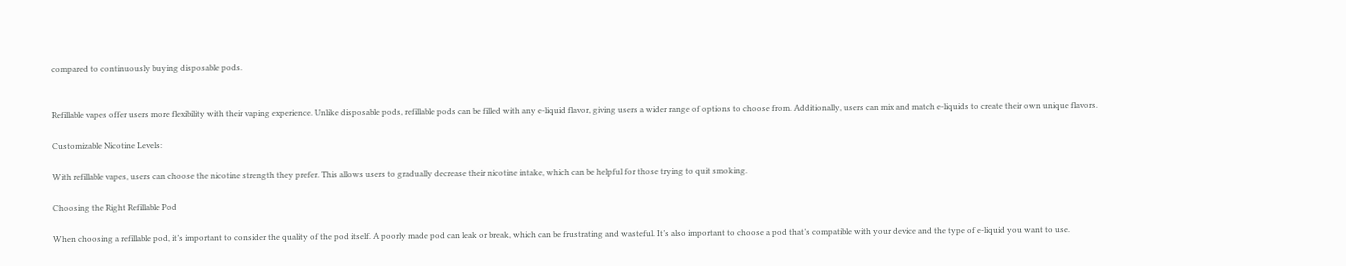compared to continuously buying disposable pods.


Refillable vapes offer users more flexibility with their vaping experience. Unlike disposable pods, refillable pods can be filled with any e-liquid flavor, giving users a wider range of options to choose from. Additionally, users can mix and match e-liquids to create their own unique flavors.

Customizable Nicotine Levels:

With refillable vapes, users can choose the nicotine strength they prefer. This allows users to gradually decrease their nicotine intake, which can be helpful for those trying to quit smoking.

Choosing the Right Refillable Pod

When choosing a refillable pod, it’s important to consider the quality of the pod itself. A poorly made pod can leak or break, which can be frustrating and wasteful. It’s also important to choose a pod that’s compatible with your device and the type of e-liquid you want to use.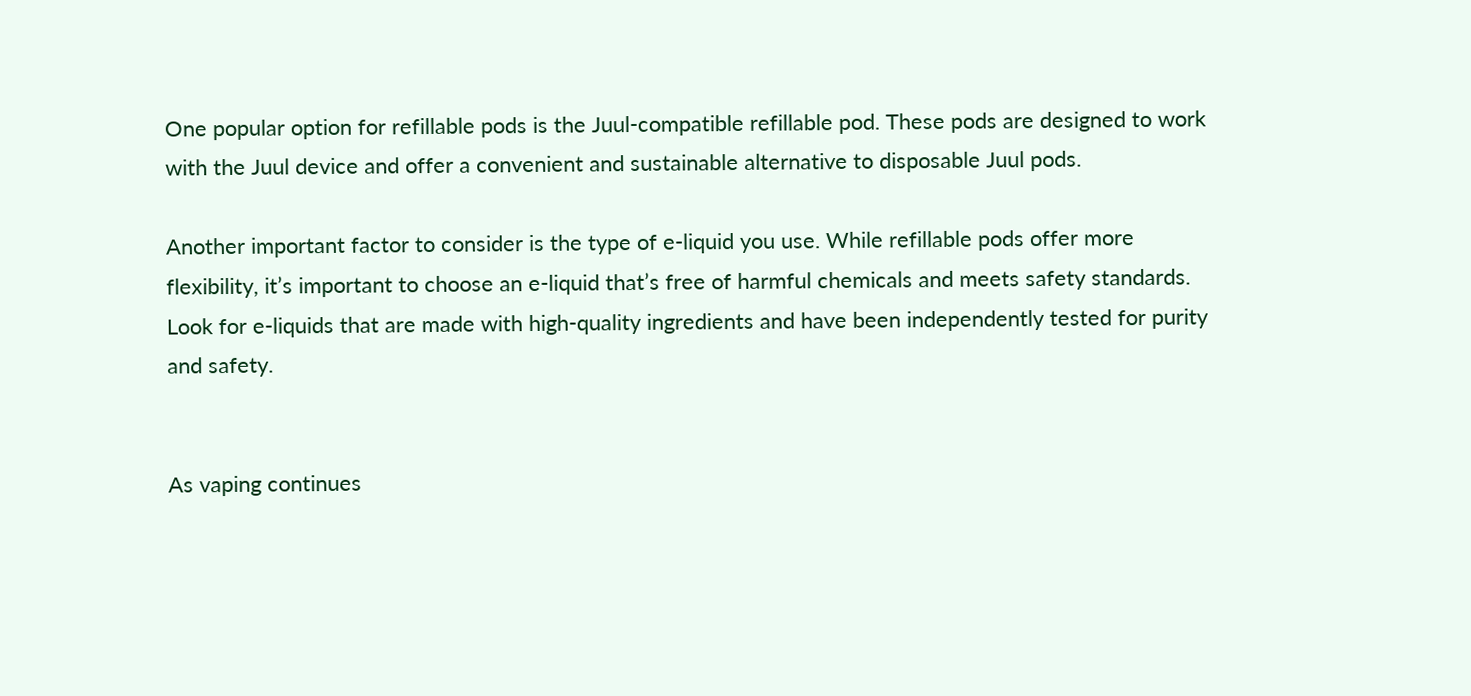One popular option for refillable pods is the Juul-compatible refillable pod. These pods are designed to work with the Juul device and offer a convenient and sustainable alternative to disposable Juul pods.

Another important factor to consider is the type of e-liquid you use. While refillable pods offer more flexibility, it’s important to choose an e-liquid that’s free of harmful chemicals and meets safety standards. Look for e-liquids that are made with high-quality ingredients and have been independently tested for purity and safety.


As vaping continues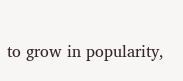to grow in popularity,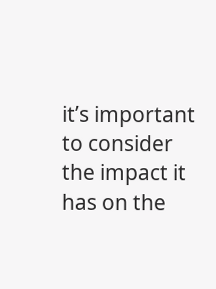it’s important to consider the impact it has on the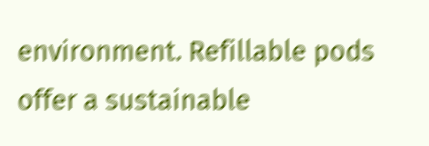environment. Refillable pods offer a sustainable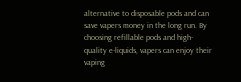alternative to disposable pods and can save vapers money in the long run. By choosing refillable pods and high-quality e-liquids, vapers can enjoy their vaping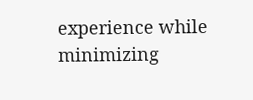experience while minimizing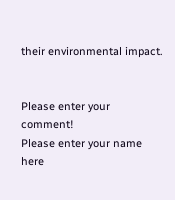their environmental impact.


Please enter your comment!
Please enter your name here